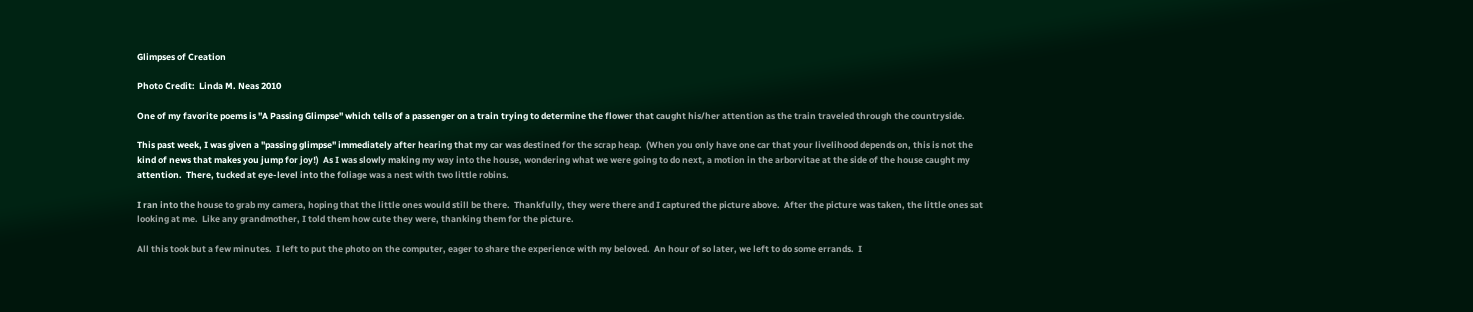Glimpses of Creation

Photo Credit:  Linda M. Neas 2010

One of my favorite poems is "A Passing Glimpse" which tells of a passenger on a train trying to determine the flower that caught his/her attention as the train traveled through the countryside.

This past week, I was given a "passing glimpse" immediately after hearing that my car was destined for the scrap heap.  (When you only have one car that your livelihood depends on, this is not the kind of news that makes you jump for joy!)  As I was slowly making my way into the house, wondering what we were going to do next, a motion in the arborvitae at the side of the house caught my attention.  There, tucked at eye-level into the foliage was a nest with two little robins.

I ran into the house to grab my camera, hoping that the little ones would still be there.  Thankfully, they were there and I captured the picture above.  After the picture was taken, the little ones sat looking at me.  Like any grandmother, I told them how cute they were, thanking them for the picture.

All this took but a few minutes.  I left to put the photo on the computer, eager to share the experience with my beloved.  An hour of so later, we left to do some errands.  I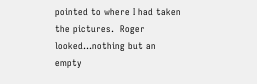pointed to where I had taken the pictures.  Roger looked...nothing but an empty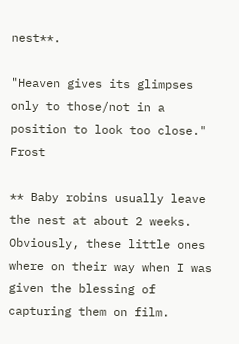nest**.

"Heaven gives its glimpses only to those/not in a position to look too close." Frost

** Baby robins usually leave the nest at about 2 weeks.  Obviously, these little ones where on their way when I was given the blessing of capturing them on film.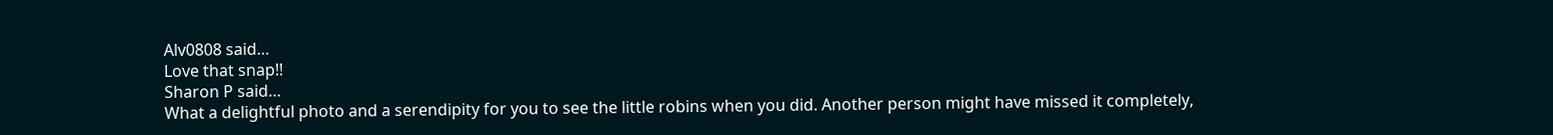Alv0808 said…
Love that snap!!
Sharon P said…
What a delightful photo and a serendipity for you to see the little robins when you did. Another person might have missed it completely,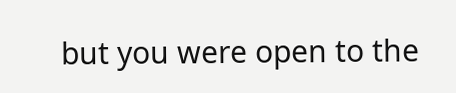but you were open to the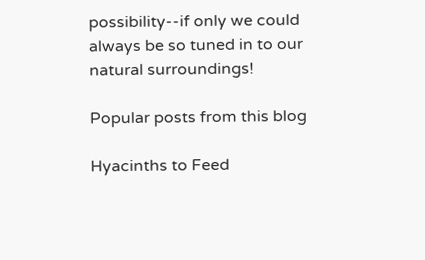possibility--if only we could always be so tuned in to our natural surroundings!

Popular posts from this blog

Hyacinths to Feed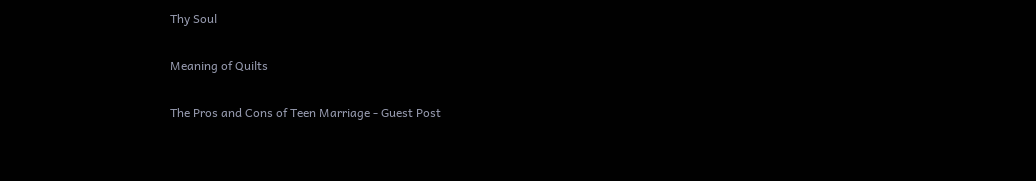Thy Soul

Meaning of Quilts

The Pros and Cons of Teen Marriage - Guest Post